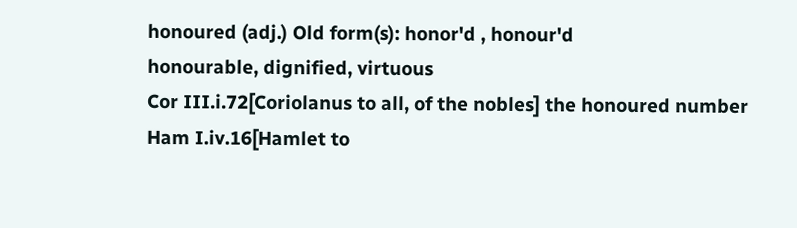honoured (adj.) Old form(s): honor'd , honour'd
honourable, dignified, virtuous
Cor III.i.72[Coriolanus to all, of the nobles] the honoured number
Ham I.iv.16[Hamlet to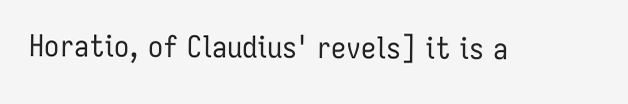Horatio, of Claudius' revels] it is a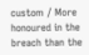custom / More honoured in the breach than the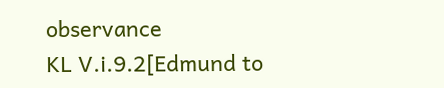observance
KL V.i.9.2[Edmund to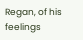Regan, of his feelings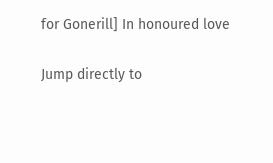for Gonerill] In honoured love

Jump directly to